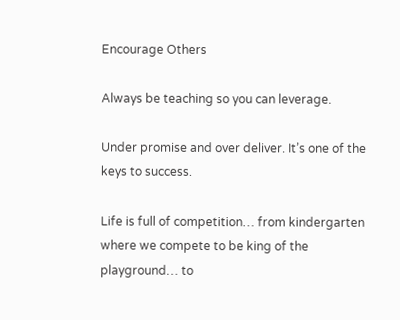Encourage Others

Always be teaching so you can leverage.

Under promise and over deliver. It’s one of the keys to success.

Life is full of competition… from kindergarten where we compete to be king of the playground… to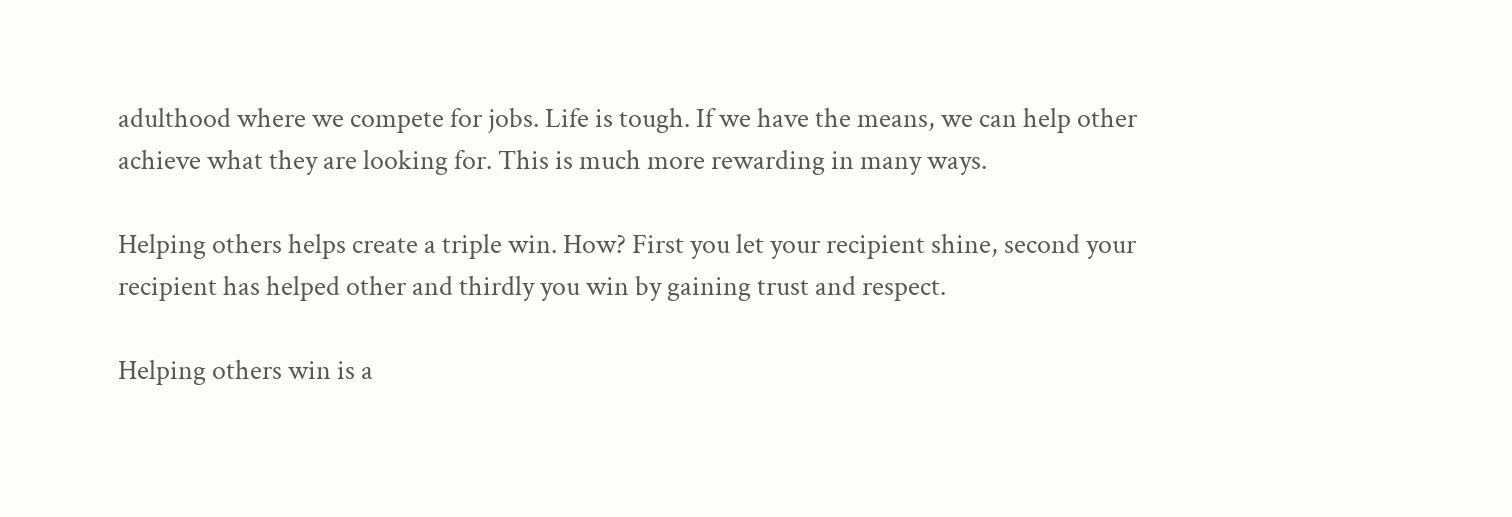adulthood where we compete for jobs. Life is tough. If we have the means, we can help other achieve what they are looking for. This is much more rewarding in many ways.

Helping others helps create a triple win. How? First you let your recipient shine, second your recipient has helped other and thirdly you win by gaining trust and respect.

Helping others win is a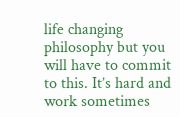life changing philosophy but you will have to commit to this. It’s hard and work sometimes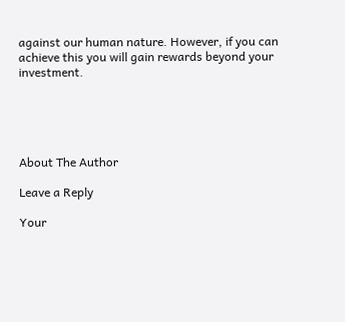against our human nature. However, if you can achieve this you will gain rewards beyond your investment.





About The Author

Leave a Reply

Your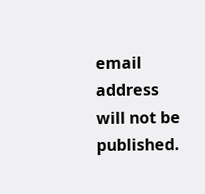email address will not be published.